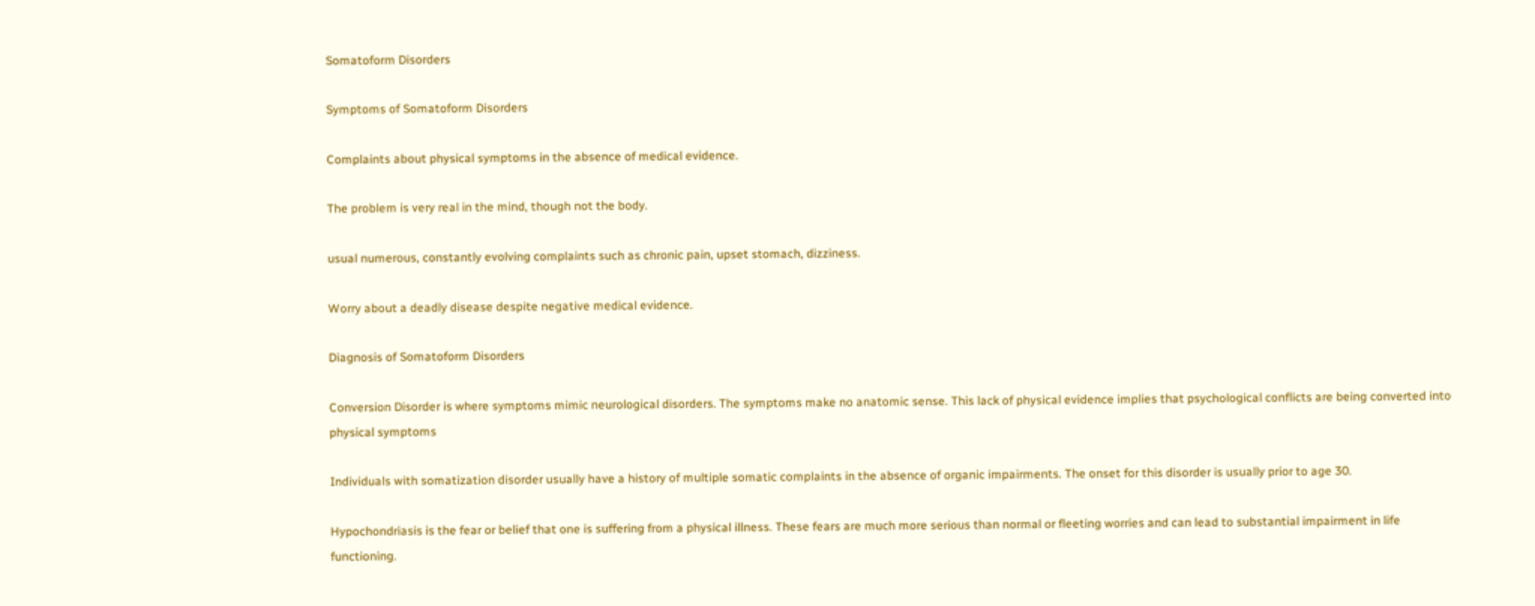Somatoform Disorders

Symptoms of Somatoform Disorders

Complaints about physical symptoms in the absence of medical evidence.

The problem is very real in the mind, though not the body.

usual numerous, constantly evolving complaints such as chronic pain, upset stomach, dizziness.

Worry about a deadly disease despite negative medical evidence.

Diagnosis of Somatoform Disorders

Conversion Disorder is where symptoms mimic neurological disorders. The symptoms make no anatomic sense. This lack of physical evidence implies that psychological conflicts are being converted into physical symptoms

Individuals with somatization disorder usually have a history of multiple somatic complaints in the absence of organic impairments. The onset for this disorder is usually prior to age 30.

Hypochondriasis is the fear or belief that one is suffering from a physical illness. These fears are much more serious than normal or fleeting worries and can lead to substantial impairment in life functioning.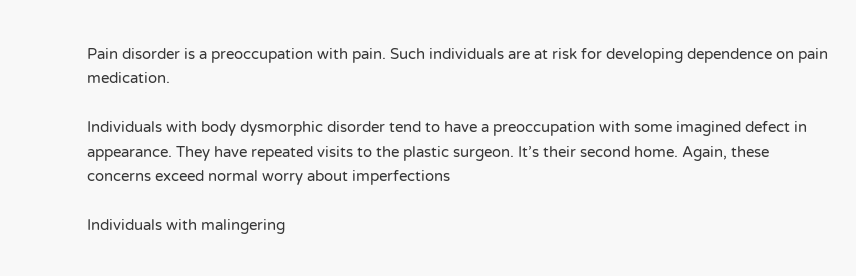Pain disorder is a preoccupation with pain. Such individuals are at risk for developing dependence on pain medication.

Individuals with body dysmorphic disorder tend to have a preoccupation with some imagined defect in appearance. They have repeated visits to the plastic surgeon. It’s their second home. Again, these concerns exceed normal worry about imperfections

Individuals with malingering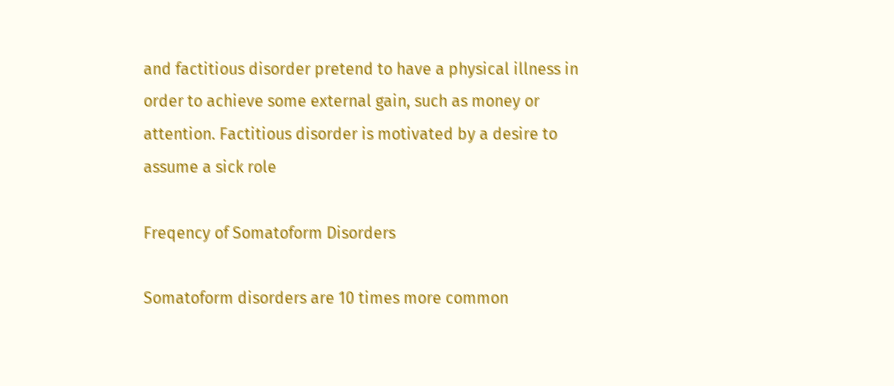and factitious disorder pretend to have a physical illness in order to achieve some external gain, such as money or attention. Factitious disorder is motivated by a desire to assume a sick role

Freqency of Somatoform Disorders

Somatoform disorders are 10 times more common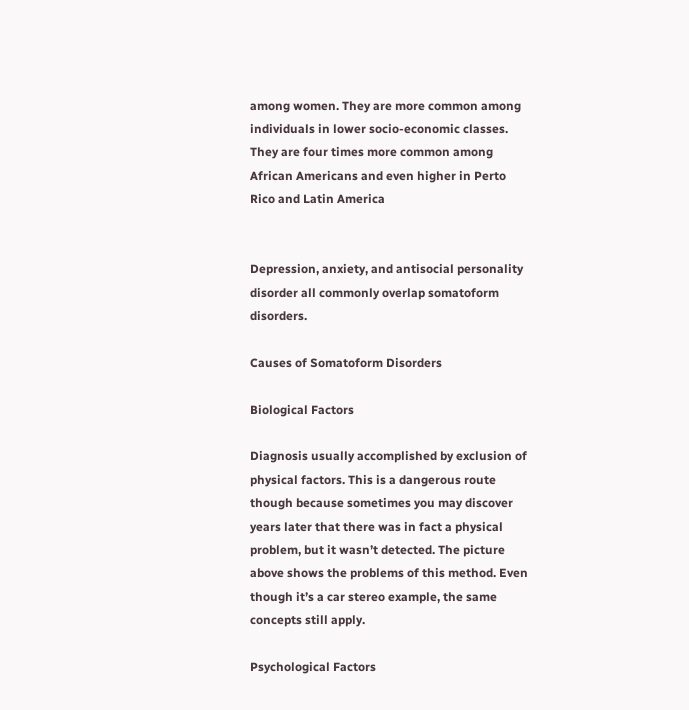among women. They are more common among individuals in lower socio-economic classes. They are four times more common among African Americans and even higher in Perto Rico and Latin America


Depression, anxiety, and antisocial personality disorder all commonly overlap somatoform disorders.

Causes of Somatoform Disorders

Biological Factors

Diagnosis usually accomplished by exclusion of physical factors. This is a dangerous route though because sometimes you may discover years later that there was in fact a physical problem, but it wasn’t detected. The picture above shows the problems of this method. Even though it’s a car stereo example, the same concepts still apply.

Psychological Factors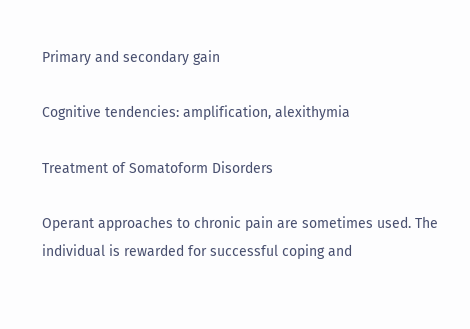Primary and secondary gain

Cognitive tendencies: amplification, alexithymia

Treatment of Somatoform Disorders

Operant approaches to chronic pain are sometimes used. The individual is rewarded for successful coping and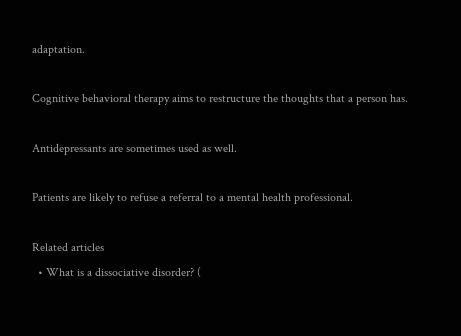adaptation.

Cognitive behavioral therapy aims to restructure the thoughts that a person has.

Antidepressants are sometimes used as well.

Patients are likely to refuse a referral to a mental health professional.

Related articles
  • What is a dissociative disorder? (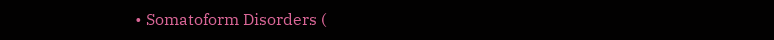• Somatoform Disorders (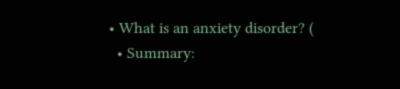• What is an anxiety disorder? (
  • Summary: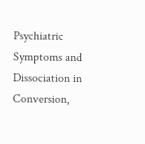Psychiatric Symptoms and Dissociation in Conversion,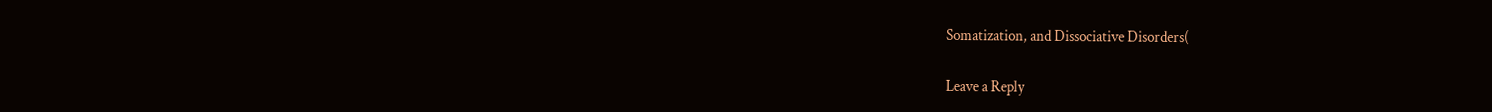Somatization, and Dissociative Disorders(

Leave a Reply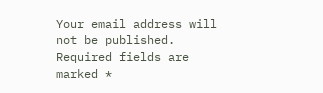Your email address will not be published. Required fields are marked *